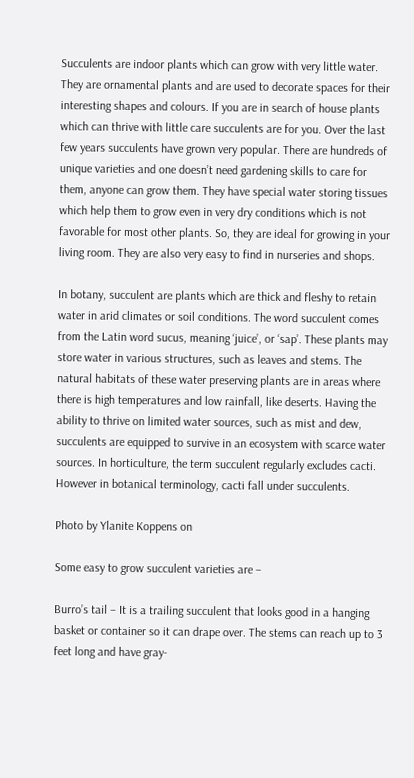Succulents are indoor plants which can grow with very little water. They are ornamental plants and are used to decorate spaces for their interesting shapes and colours. If you are in search of house plants which can thrive with little care succulents are for you. Over the last few years succulents have grown very popular. There are hundreds of unique varieties and one doesn’t need gardening skills to care for them, anyone can grow them. They have special water storing tissues which help them to grow even in very dry conditions which is not favorable for most other plants. So, they are ideal for growing in your living room. They are also very easy to find in nurseries and shops.

In botany, succulent are plants which are thick and fleshy to retain water in arid climates or soil conditions. The word succulent comes from the Latin word sucus, meaning ‘juice’, or ‘sap’. These plants may store water in various structures, such as leaves and stems. The natural habitats of these water preserving plants are in areas where there is high temperatures and low rainfall, like deserts. Having the ability to thrive on limited water sources, such as mist and dew, succulents are equipped to survive in an ecosystem with scarce water sources. In horticulture, the term succulent regularly excludes cacti. However in botanical terminology, cacti fall under succulents.

Photo by Ylanite Koppens on

Some easy to grow succulent varieties are –

Burro’s tail – It is a trailing succulent that looks good in a hanging basket or container so it can drape over. The stems can reach up to 3 feet long and have gray-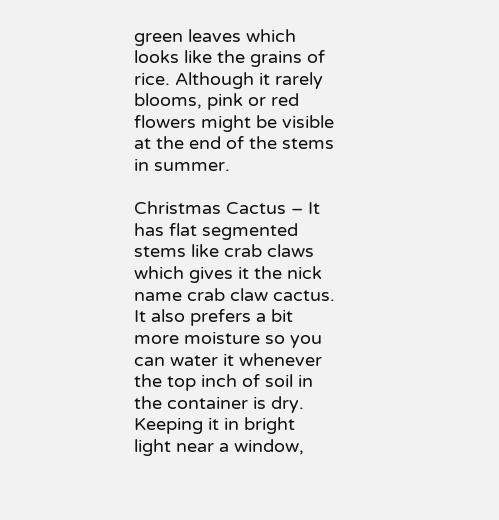green leaves which looks like the grains of rice. Although it rarely blooms, pink or red flowers might be visible at the end of the stems in summer.

Christmas Cactus – It has flat segmented stems like crab claws which gives it the nick name crab claw cactus. It also prefers a bit more moisture so you can water it whenever the top inch of soil in the container is dry. Keeping it in bright light near a window,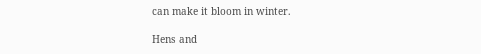can make it bloom in winter.

Hens and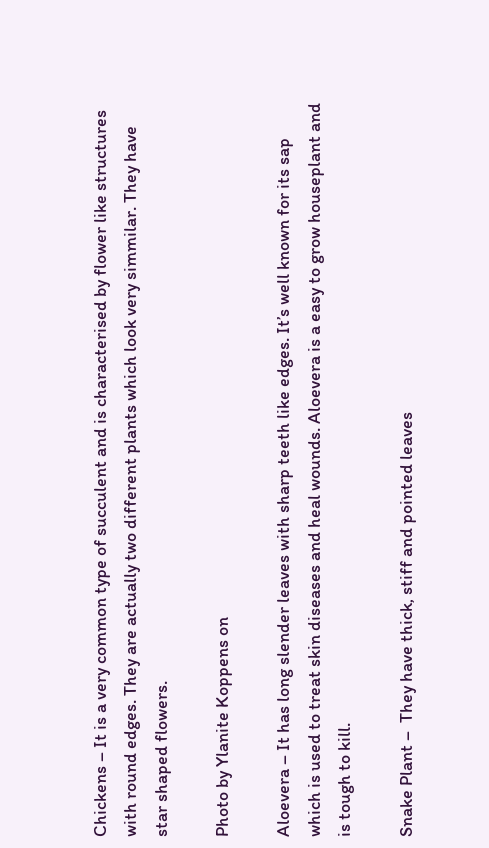Chickens – It is a very common type of succulent and is characterised by flower like structures with round edges. They are actually two different plants which look very simmilar. They have star shaped flowers.

Photo by Ylanite Koppens on

Aloevera – It has long slender leaves with sharp teeth like edges. It’s well known for its sap which is used to treat skin diseases and heal wounds. Aloevera is a easy to grow houseplant and is tough to kill.

Snake Plant –  They have thick, stiff and pointed leaves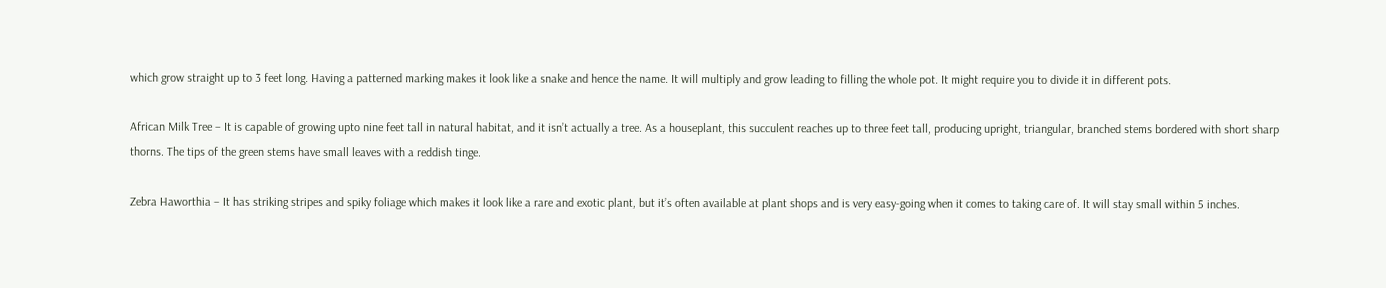which grow straight up to 3 feet long. Having a patterned marking makes it look like a snake and hence the name. It will multiply and grow leading to filling the whole pot. It might require you to divide it in different pots.

African Milk Tree – It is capable of growing upto nine feet tall in natural habitat, and it isn’t actually a tree. As a houseplant, this succulent reaches up to three feet tall, producing upright, triangular, branched stems bordered with short sharp thorns. The tips of the green stems have small leaves with a reddish tinge.

Zebra Haworthia – It has striking stripes and spiky foliage which makes it look like a rare and exotic plant, but it’s often available at plant shops and is very easy-going when it comes to taking care of. It will stay small within 5 inches.